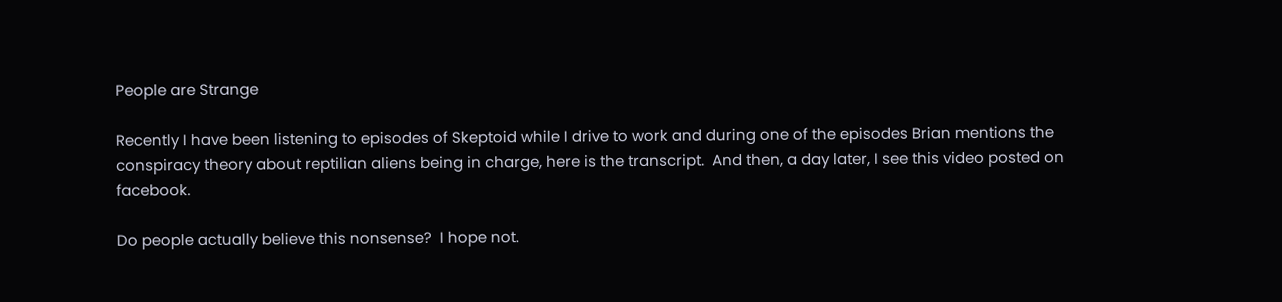People are Strange

Recently I have been listening to episodes of Skeptoid while I drive to work and during one of the episodes Brian mentions the conspiracy theory about reptilian aliens being in charge, here is the transcript.  And then, a day later, I see this video posted on facebook.

Do people actually believe this nonsense?  I hope not.